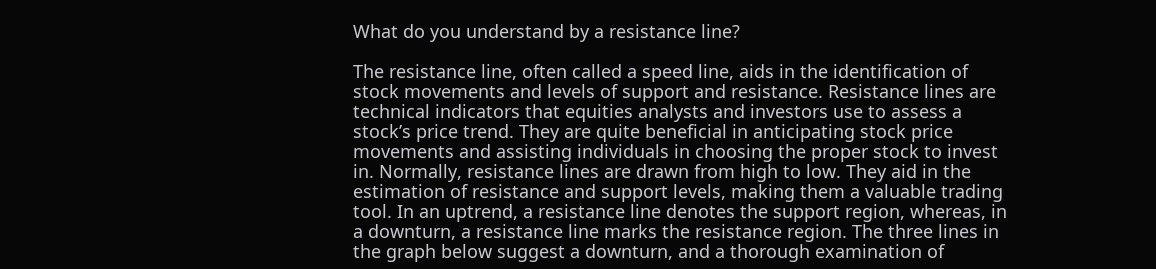What do you understand by a resistance line?

The resistance line, often called a speed line, aids in the identification of stock movements and levels of support and resistance. Resistance lines are technical indicators that equities analysts and investors use to assess a stock’s price trend. They are quite beneficial in anticipating stock price movements and assisting individuals in choosing the proper stock to invest in. Normally, resistance lines are drawn from high to low. They aid in the estimation of resistance and support levels, making them a valuable trading tool. In an uptrend, a resistance line denotes the support region, whereas, in a downturn, a resistance line marks the resistance region. The three lines in the graph below suggest a downturn, and a thorough examination of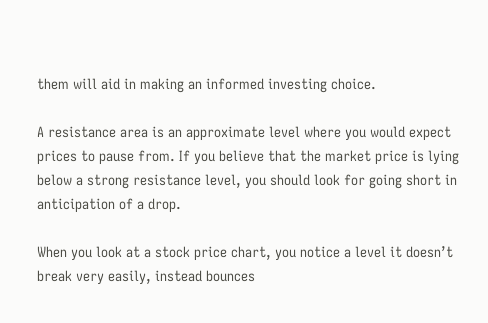them will aid in making an informed investing choice.

A resistance area is an approximate level where you would expect prices to pause from. If you believe that the market price is lying below a strong resistance level, you should look for going short in anticipation of a drop.

When you look at a stock price chart, you notice a level it doesn’t break very easily, instead bounces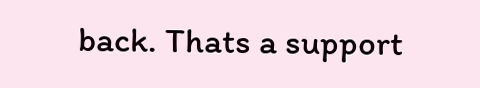back. Thats a support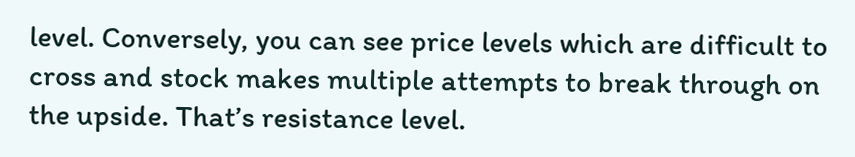level. Conversely, you can see price levels which are difficult to cross and stock makes multiple attempts to break through on the upside. That’s resistance level.